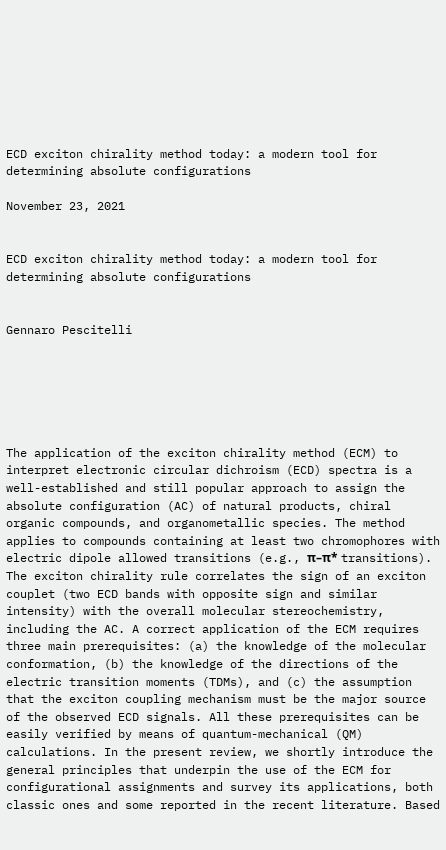ECD exciton chirality method today: a modern tool for determining absolute configurations

November 23, 2021


ECD exciton chirality method today: a modern tool for determining absolute configurations


Gennaro Pescitelli






The application of the exciton chirality method (ECM) to interpret electronic circular dichroism (ECD) spectra is a well-established and still popular approach to assign the absolute configuration (AC) of natural products, chiral organic compounds, and organometallic species. The method applies to compounds containing at least two chromophores with electric dipole allowed transitions (e.g., π–π* transitions). The exciton chirality rule correlates the sign of an exciton couplet (two ECD bands with opposite sign and similar intensity) with the overall molecular stereochemistry, including the AC. A correct application of the ECM requires three main prerequisites: (a) the knowledge of the molecular conformation, (b) the knowledge of the directions of the electric transition moments (TDMs), and (c) the assumption that the exciton coupling mechanism must be the major source of the observed ECD signals. All these prerequisites can be easily verified by means of quantum-mechanical (QM) calculations. In the present review, we shortly introduce the general principles that underpin the use of the ECM for configurational assignments and survey its applications, both classic ones and some reported in the recent literature. Based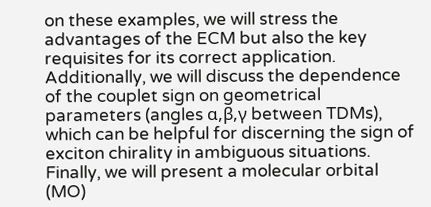on these examples, we will stress the advantages of the ECM but also the key requisites for its correct application. Additionally, we will discuss the dependence of the couplet sign on geometrical parameters (angles α,β,γ between TDMs), which can be helpful for discerning the sign of exciton chirality in ambiguous situations. Finally, we will present a molecular orbital (MO)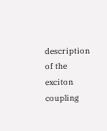description of the exciton coupling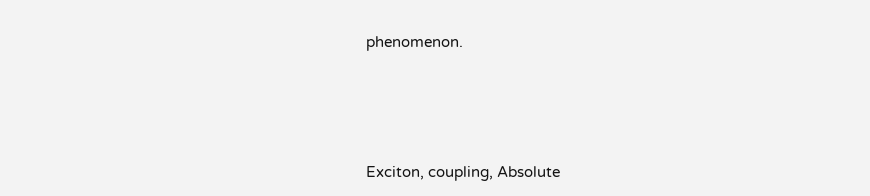phenomenon.




Exciton, coupling, Absolute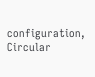configuration, Circular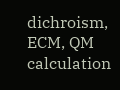dichroism, ECM, QM calculation